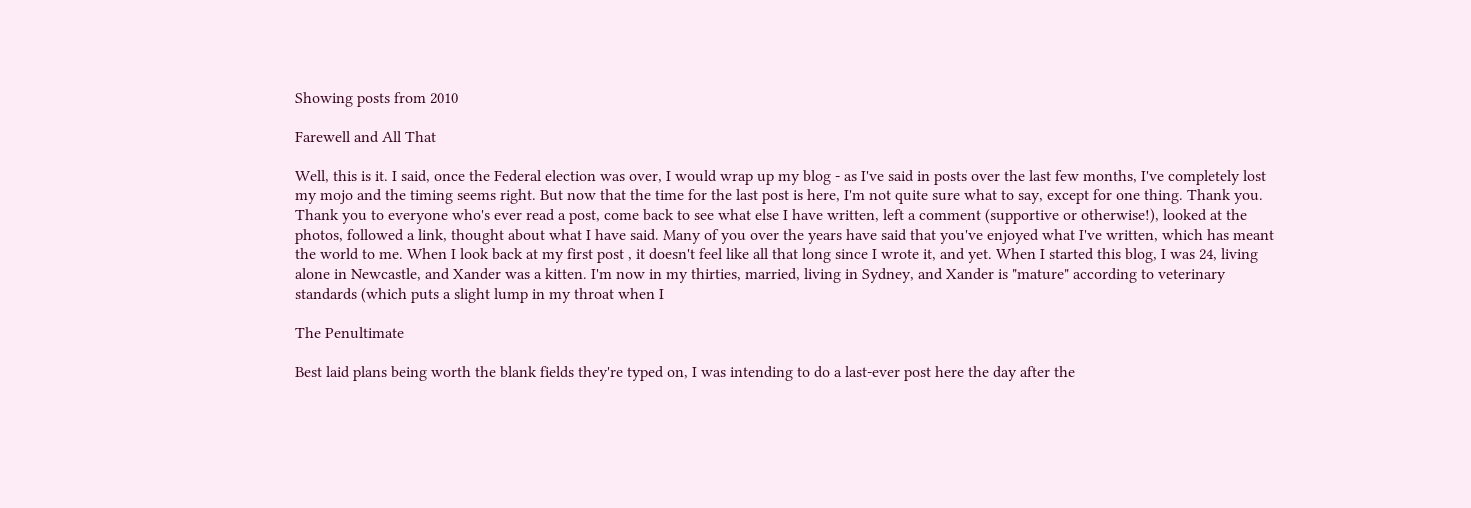Showing posts from 2010

Farewell and All That

Well, this is it. I said, once the Federal election was over, I would wrap up my blog - as I've said in posts over the last few months, I've completely lost my mojo and the timing seems right. But now that the time for the last post is here, I'm not quite sure what to say, except for one thing. Thank you. Thank you to everyone who's ever read a post, come back to see what else I have written, left a comment (supportive or otherwise!), looked at the photos, followed a link, thought about what I have said. Many of you over the years have said that you've enjoyed what I've written, which has meant the world to me. When I look back at my first post , it doesn't feel like all that long since I wrote it, and yet. When I started this blog, I was 24, living alone in Newcastle, and Xander was a kitten. I'm now in my thirties, married, living in Sydney, and Xander is "mature" according to veterinary standards (which puts a slight lump in my throat when I

The Penultimate

Best laid plans being worth the blank fields they're typed on, I was intending to do a last-ever post here the day after the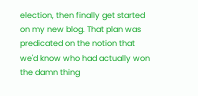election, then finally get started on my new blog. That plan was predicated on the notion that we'd know who had actually won the damn thing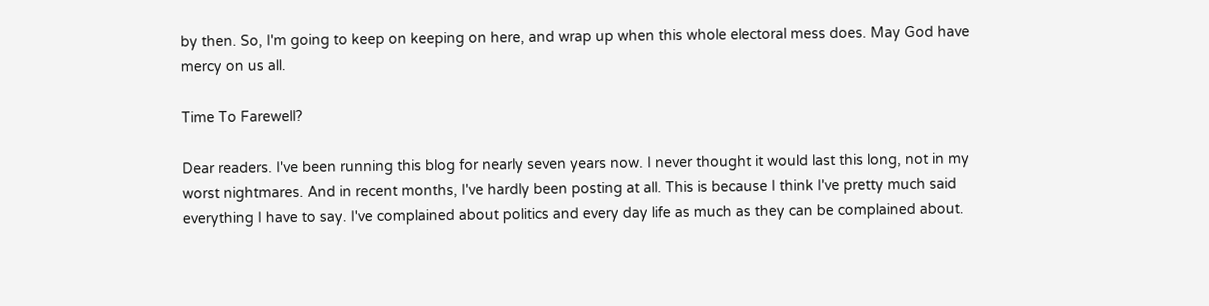by then. So, I'm going to keep on keeping on here, and wrap up when this whole electoral mess does. May God have mercy on us all.

Time To Farewell?

Dear readers. I've been running this blog for nearly seven years now. I never thought it would last this long, not in my worst nightmares. And in recent months, I've hardly been posting at all. This is because I think I've pretty much said everything I have to say. I've complained about politics and every day life as much as they can be complained about.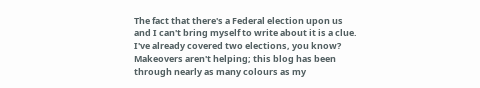The fact that there's a Federal election upon us and I can't bring myself to write about it is a clue. I've already covered two elections, you know? Makeovers aren't helping; this blog has been through nearly as many colours as my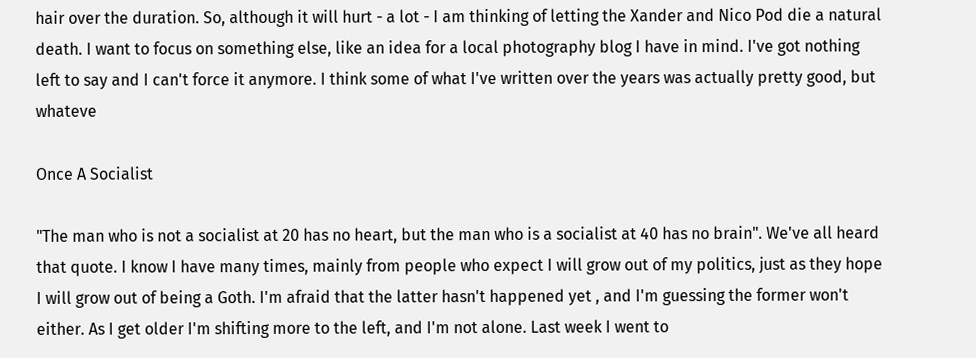hair over the duration. So, although it will hurt - a lot - I am thinking of letting the Xander and Nico Pod die a natural death. I want to focus on something else, like an idea for a local photography blog I have in mind. I've got nothing left to say and I can't force it anymore. I think some of what I've written over the years was actually pretty good, but whateve

Once A Socialist

"The man who is not a socialist at 20 has no heart, but the man who is a socialist at 40 has no brain". We've all heard that quote. I know I have many times, mainly from people who expect I will grow out of my politics, just as they hope I will grow out of being a Goth. I'm afraid that the latter hasn't happened yet , and I'm guessing the former won't either. As I get older I'm shifting more to the left, and I'm not alone. Last week I went to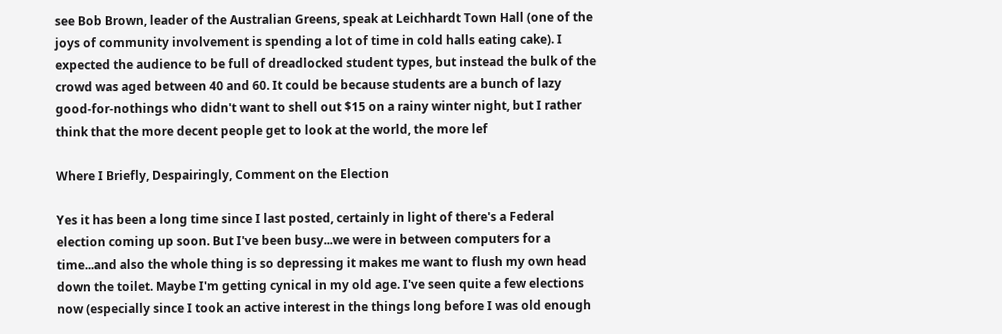see Bob Brown, leader of the Australian Greens, speak at Leichhardt Town Hall (one of the joys of community involvement is spending a lot of time in cold halls eating cake). I expected the audience to be full of dreadlocked student types, but instead the bulk of the crowd was aged between 40 and 60. It could be because students are a bunch of lazy good-for-nothings who didn't want to shell out $15 on a rainy winter night, but I rather think that the more decent people get to look at the world, the more lef

Where I Briefly, Despairingly, Comment on the Election

Yes it has been a long time since I last posted, certainly in light of there's a Federal election coming up soon. But I've been busy...we were in between computers for a time...and also the whole thing is so depressing it makes me want to flush my own head down the toilet. Maybe I'm getting cynical in my old age. I've seen quite a few elections now (especially since I took an active interest in the things long before I was old enough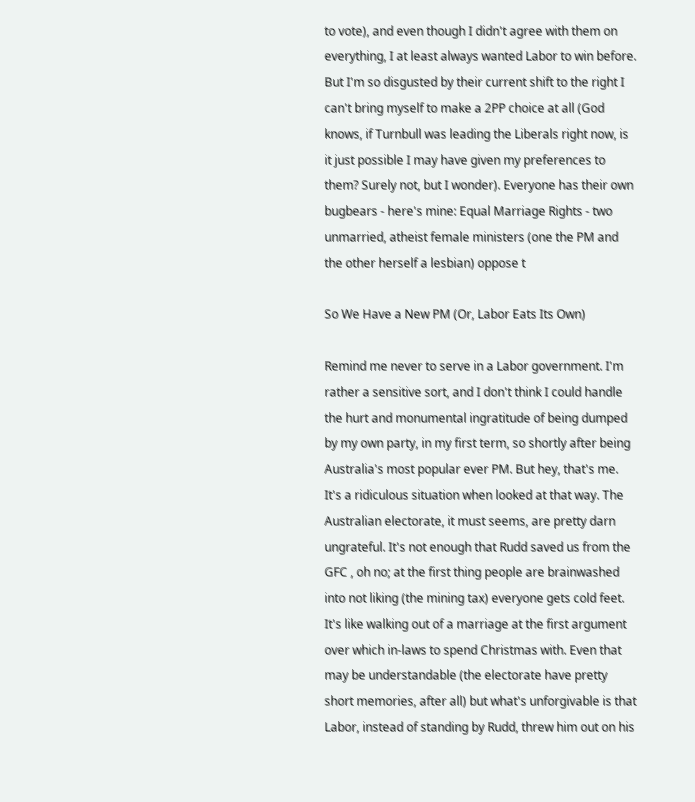to vote), and even though I didn't agree with them on everything, I at least always wanted Labor to win before. But I'm so disgusted by their current shift to the right I can't bring myself to make a 2PP choice at all (God knows, if Turnbull was leading the Liberals right now, is it just possible I may have given my preferences to them? Surely not, but I wonder). Everyone has their own bugbears - here's mine: Equal Marriage Rights - two unmarried, atheist female ministers (one the PM and the other herself a lesbian) oppose t

So We Have a New PM (Or, Labor Eats Its Own)

Remind me never to serve in a Labor government. I'm rather a sensitive sort, and I don't think I could handle the hurt and monumental ingratitude of being dumped by my own party, in my first term, so shortly after being Australia's most popular ever PM. But hey, that's me. It's a ridiculous situation when looked at that way. The Australian electorate, it must seems, are pretty darn ungrateful. It's not enough that Rudd saved us from the GFC , oh no; at the first thing people are brainwashed into not liking (the mining tax) everyone gets cold feet. It's like walking out of a marriage at the first argument over which in-laws to spend Christmas with. Even that may be understandable (the electorate have pretty short memories, after all) but what's unforgivable is that Labor, instead of standing by Rudd, threw him out on his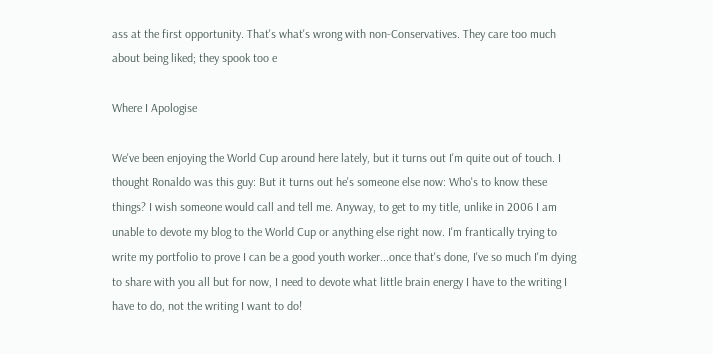ass at the first opportunity. That's what's wrong with non-Conservatives. They care too much about being liked; they spook too e

Where I Apologise

We've been enjoying the World Cup around here lately, but it turns out I'm quite out of touch. I thought Ronaldo was this guy: But it turns out he's someone else now: Who's to know these things? I wish someone would call and tell me. Anyway, to get to my title, unlike in 2006 I am unable to devote my blog to the World Cup or anything else right now. I'm frantically trying to write my portfolio to prove I can be a good youth worker...once that's done, I've so much I'm dying to share with you all but for now, I need to devote what little brain energy I have to the writing I have to do, not the writing I want to do!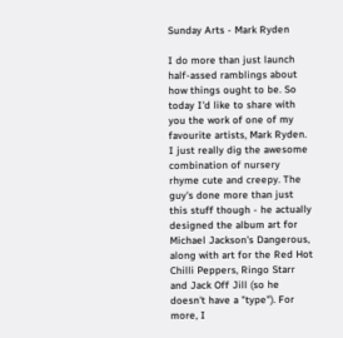Sunday Arts - Mark Ryden

I do more than just launch half-assed ramblings about how things ought to be. So today I'd like to share with you the work of one of my favourite artists, Mark Ryden. I just really dig the awesome combination of nursery rhyme cute and creepy. The guy's done more than just this stuff though - he actually designed the album art for Michael Jackson's Dangerous, along with art for the Red Hot Chilli Peppers, Ringo Starr and Jack Off Jill (so he doesn't have a "type"). For more, I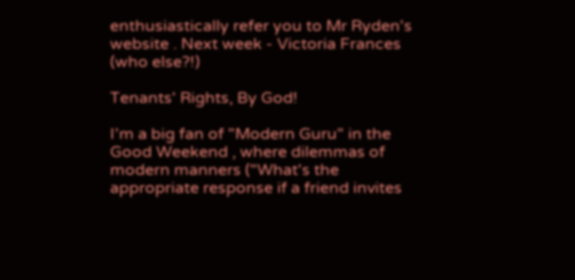enthusiastically refer you to Mr Ryden's website . Next week - Victoria Frances (who else?!)

Tenants' Rights, By God!

I'm a big fan of "Modern Guru" in the Good Weekend , where dilemmas of modern manners ("What's the appropriate response if a friend invites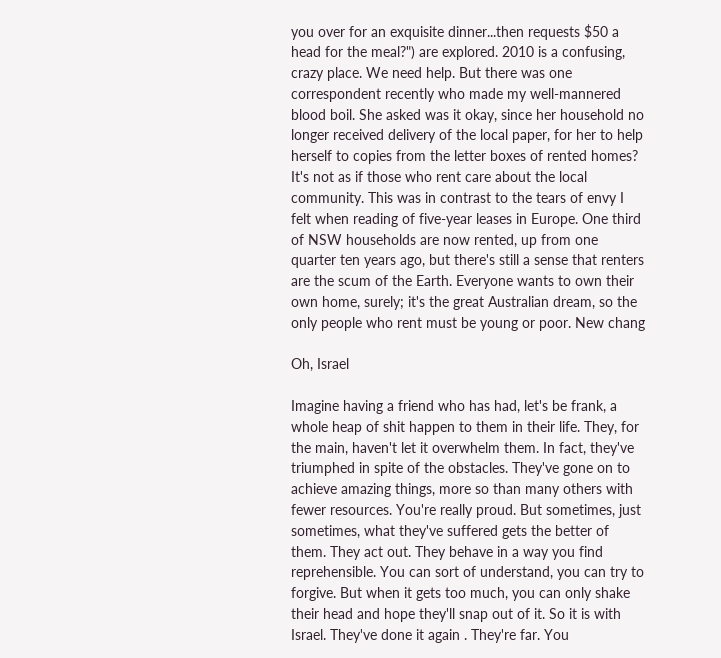you over for an exquisite dinner...then requests $50 a head for the meal?") are explored. 2010 is a confusing, crazy place. We need help. But there was one correspondent recently who made my well-mannered blood boil. She asked was it okay, since her household no longer received delivery of the local paper, for her to help herself to copies from the letter boxes of rented homes? It's not as if those who rent care about the local community. This was in contrast to the tears of envy I felt when reading of five-year leases in Europe. One third of NSW households are now rented, up from one quarter ten years ago, but there's still a sense that renters are the scum of the Earth. Everyone wants to own their own home, surely; it's the great Australian dream, so the only people who rent must be young or poor. New chang

Oh, Israel

Imagine having a friend who has had, let's be frank, a whole heap of shit happen to them in their life. They, for the main, haven't let it overwhelm them. In fact, they've triumphed in spite of the obstacles. They've gone on to achieve amazing things, more so than many others with fewer resources. You're really proud. But sometimes, just sometimes, what they've suffered gets the better of them. They act out. They behave in a way you find reprehensible. You can sort of understand, you can try to forgive. But when it gets too much, you can only shake their head and hope they'll snap out of it. So it is with Israel. They've done it again . They're far. You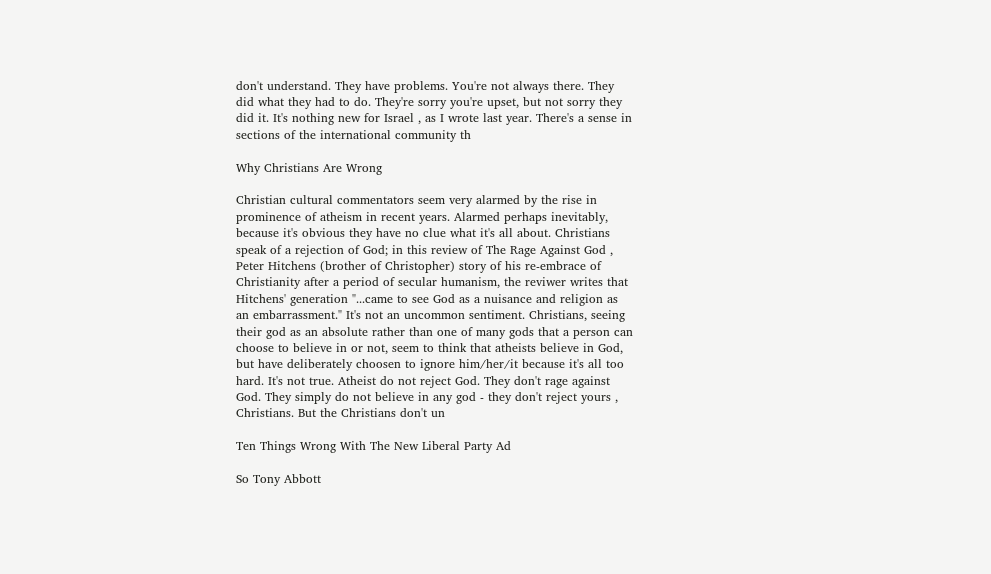don't understand. They have problems. You're not always there. They did what they had to do. They're sorry you're upset, but not sorry they did it. It's nothing new for Israel , as I wrote last year. There's a sense in sections of the international community th

Why Christians Are Wrong

Christian cultural commentators seem very alarmed by the rise in prominence of atheism in recent years. Alarmed perhaps inevitably, because it's obvious they have no clue what it's all about. Christians speak of a rejection of God; in this review of The Rage Against God , Peter Hitchens (brother of Christopher) story of his re-embrace of Christianity after a period of secular humanism, the reviwer writes that Hitchens' generation "...came to see God as a nuisance and religion as an embarrassment." It's not an uncommon sentiment. Christians, seeing their god as an absolute rather than one of many gods that a person can choose to believe in or not, seem to think that atheists believe in God, but have deliberately choosen to ignore him/her/it because it's all too hard. It's not true. Atheist do not reject God. They don't rage against God. They simply do not believe in any god - they don't reject yours , Christians. But the Christians don't un

Ten Things Wrong With The New Liberal Party Ad

So Tony Abbott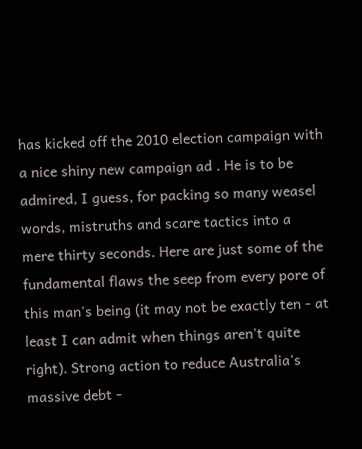has kicked off the 2010 election campaign with a nice shiny new campaign ad . He is to be admired, I guess, for packing so many weasel words, mistruths and scare tactics into a mere thirty seconds. Here are just some of the fundamental flaws the seep from every pore of this man's being (it may not be exactly ten - at least I can admit when things aren't quite right). Strong action to reduce Australia's massive debt -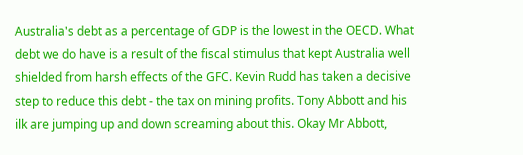Australia's debt as a percentage of GDP is the lowest in the OECD. What debt we do have is a result of the fiscal stimulus that kept Australia well shielded from harsh effects of the GFC. Kevin Rudd has taken a decisive step to reduce this debt - the tax on mining profits. Tony Abbott and his ilk are jumping up and down screaming about this. Okay Mr Abbott,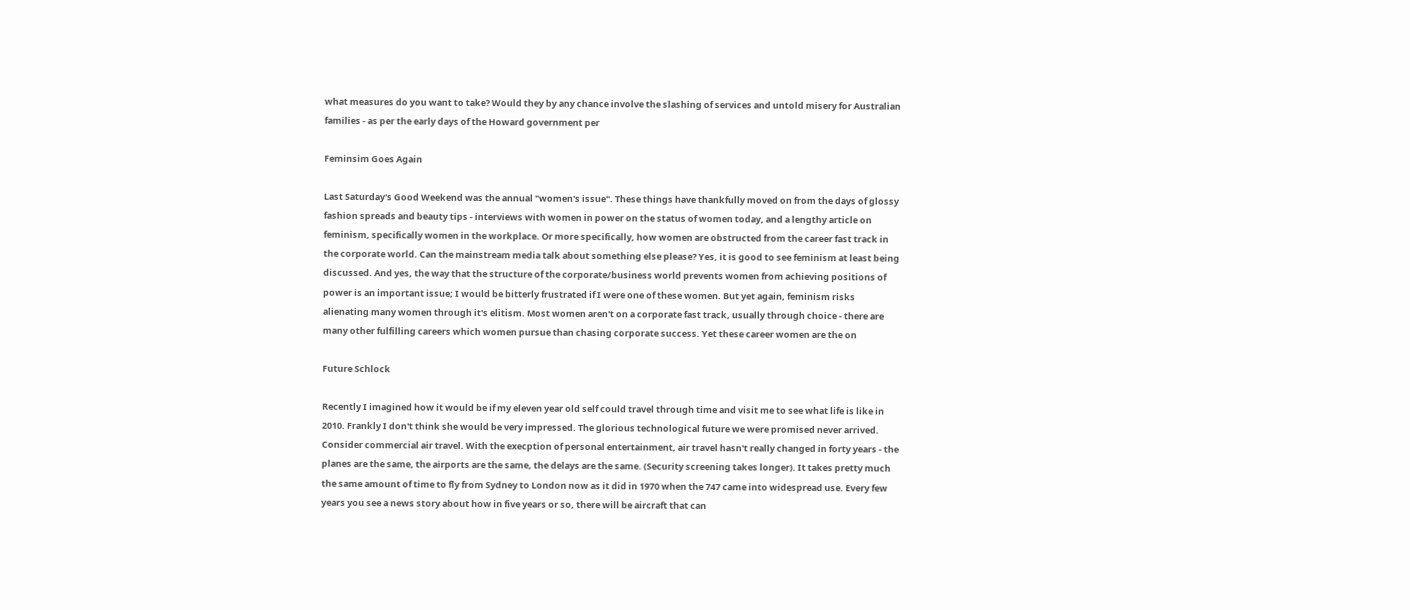what measures do you want to take? Would they by any chance involve the slashing of services and untold misery for Australian families - as per the early days of the Howard government per

Feminsim Goes Again

Last Saturday's Good Weekend was the annual "women's issue". These things have thankfully moved on from the days of glossy fashion spreads and beauty tips - interviews with women in power on the status of women today, and a lengthy article on feminism, specifically women in the workplace. Or more specifically, how women are obstructed from the career fast track in the corporate world. Can the mainstream media talk about something else please? Yes, it is good to see feminism at least being discussed. And yes, the way that the structure of the corporate/business world prevents women from achieving positions of power is an important issue; I would be bitterly frustrated if I were one of these women. But yet again, feminism risks alienating many women through it's elitism. Most women aren't on a corporate fast track, usually through choice - there are many other fulfilling careers which women pursue than chasing corporate success. Yet these career women are the on

Future Schlock

Recently I imagined how it would be if my eleven year old self could travel through time and visit me to see what life is like in 2010. Frankly I don't think she would be very impressed. The glorious technological future we were promised never arrived. Consider commercial air travel. With the execption of personal entertainment, air travel hasn't really changed in forty years - the planes are the same, the airports are the same, the delays are the same. (Security screening takes longer). It takes pretty much the same amount of time to fly from Sydney to London now as it did in 1970 when the 747 came into widespread use. Every few years you see a news story about how in five years or so, there will be aircraft that can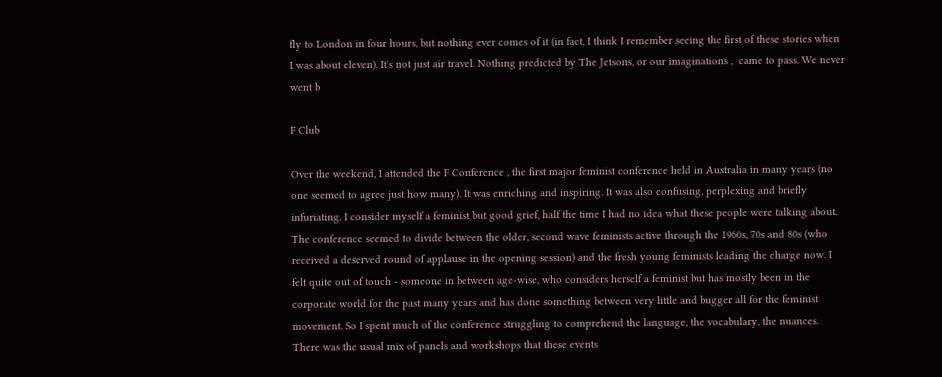fly to London in four hours, but nothing ever comes of it (in fact, I think I remember seeing the first of these stories when I was about eleven). It's not just air travel. Nothing predicted by The Jetsons, or our imaginations ,  came to pass. We never went b

F Club

Over the weekend, I attended the F Conference , the first major feminist conference held in Australia in many years (no one seemed to agree just how many). It was enriching and inspiring. It was also confusing, perplexing and briefly infuriating. I consider myself a feminist but good grief, half the time I had no idea what these people were talking about. The conference seemed to divide between the older, second wave feminists active through the 1960s, 70s and 80s (who received a deserved round of applause in the opening session) and the fresh young feminists leading the charge now. I felt quite out of touch - someone in between age-wise, who considers herself a feminist but has mostly been in the corporate world for the past many years and has done something between very little and bugger all for the feminist movement. So I spent much of the conference struggling to comprehend the language, the vocabulary, the nuances. There was the usual mix of panels and workshops that these events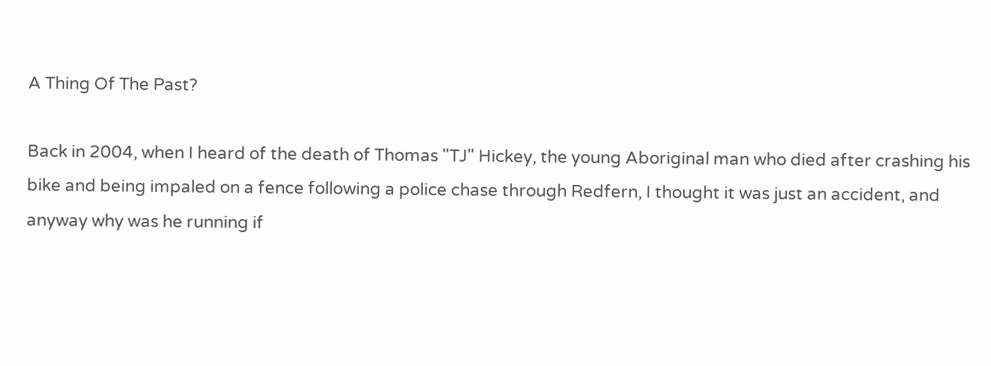A Thing Of The Past?

Back in 2004, when I heard of the death of Thomas "TJ" Hickey, the young Aboriginal man who died after crashing his bike and being impaled on a fence following a police chase through Redfern, I thought it was just an accident, and anyway why was he running if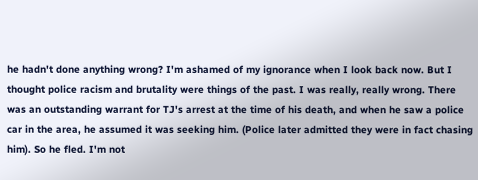he hadn't done anything wrong? I'm ashamed of my ignorance when I look back now. But I thought police racism and brutality were things of the past. I was really, really wrong. There was an outstanding warrant for TJ's arrest at the time of his death, and when he saw a police car in the area, he assumed it was seeking him. (Police later admitted they were in fact chasing him). So he fled. I'm not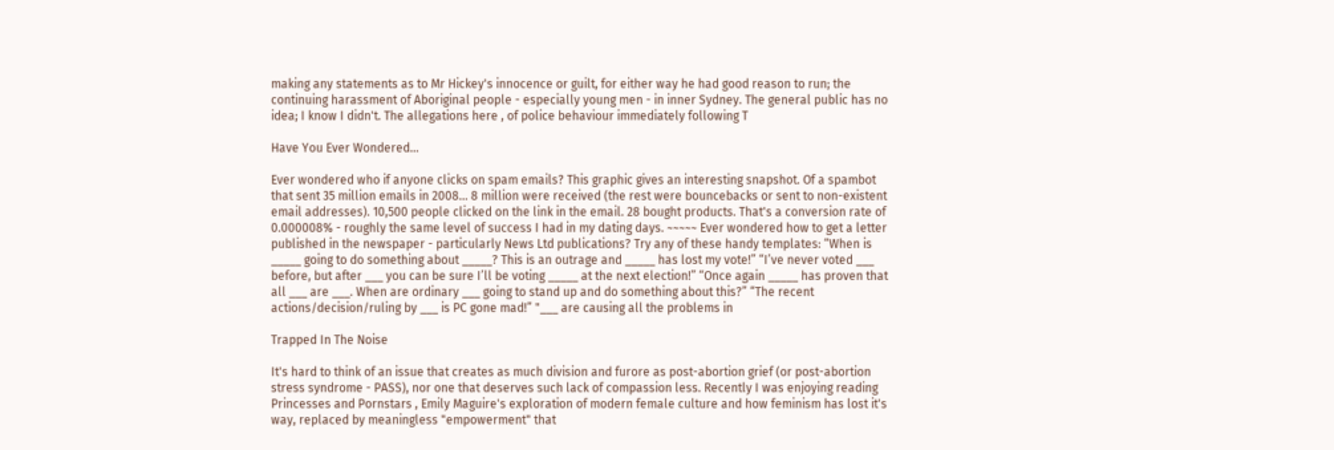making any statements as to Mr Hickey's innocence or guilt, for either way he had good reason to run; the continuing harassment of Aboriginal people - especially young men - in inner Sydney. The general public has no idea; I know I didn't. The allegations here , of police behaviour immediately following T

Have You Ever Wondered...

Ever wondered who if anyone clicks on spam emails? This graphic gives an interesting snapshot. Of a spambot that sent 35 million emails in 2008... 8 million were received (the rest were bouncebacks or sent to non-existent email addresses). 10,500 people clicked on the link in the email. 28 bought products. That's a conversion rate of 0.000008% - roughly the same level of success I had in my dating days. ~~~~~ Ever wondered how to get a letter published in the newspaper - particularly News Ltd publications? Try any of these handy templates: “When is _____ going to do something about _____? This is an outrage and _____ has lost my vote!” “I’ve never voted ___ before, but after ___ you can be sure I’ll be voting _____ at the next election!” “Once again _____ has proven that all ___ are ___. When are ordinary ___ going to stand up and do something about this?” “The recent actions/decision/ruling by ___ is PC gone mad!” "___ are causing all the problems in

Trapped In The Noise

It's hard to think of an issue that creates as much division and furore as post-abortion grief (or post-abortion stress syndrome - PASS), nor one that deserves such lack of compassion less. Recently I was enjoying reading Princesses and Pornstars , Emily Maguire's exploration of modern female culture and how feminism has lost it's way, replaced by meaningless "empowerment" that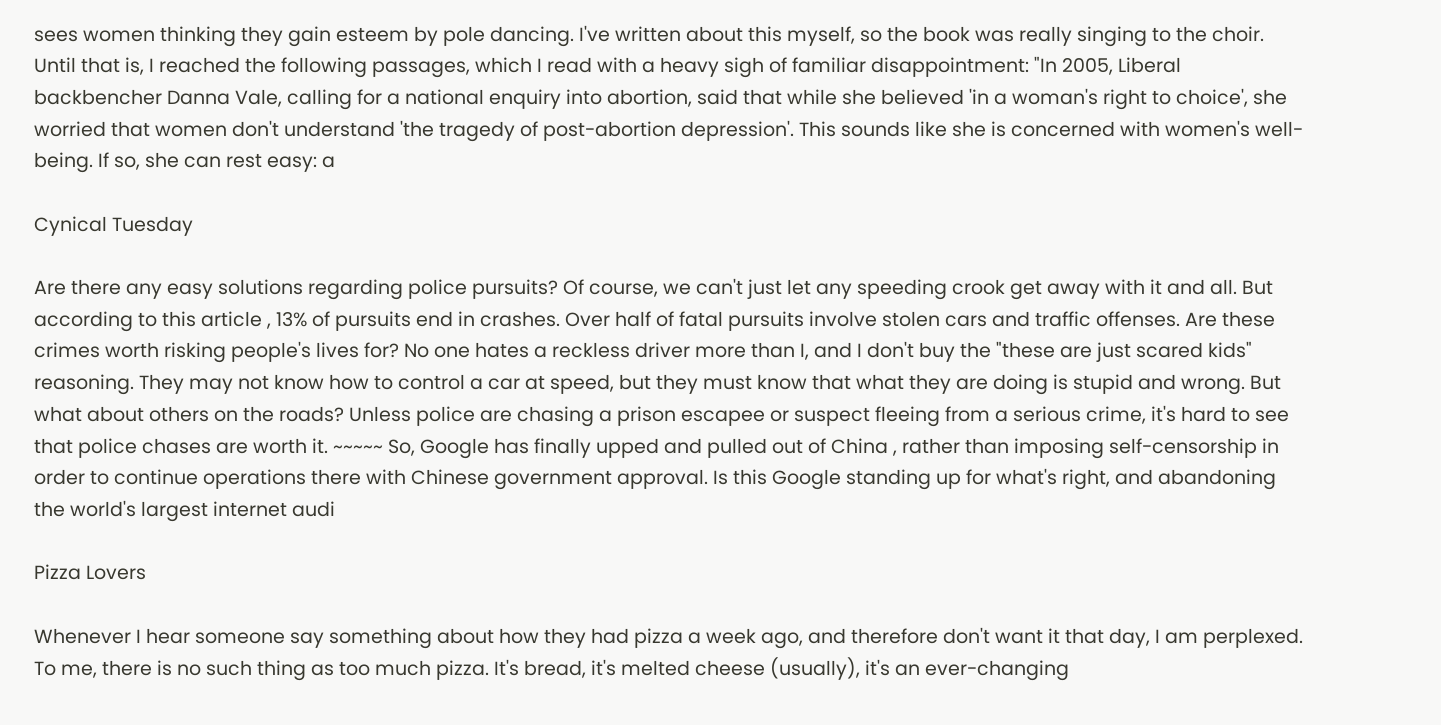sees women thinking they gain esteem by pole dancing. I've written about this myself, so the book was really singing to the choir. Until that is, I reached the following passages, which I read with a heavy sigh of familiar disappointment: "In 2005, Liberal backbencher Danna Vale, calling for a national enquiry into abortion, said that while she believed 'in a woman's right to choice', she worried that women don't understand 'the tragedy of post-abortion depression'. This sounds like she is concerned with women's well-being. If so, she can rest easy: a

Cynical Tuesday

Are there any easy solutions regarding police pursuits? Of course, we can't just let any speeding crook get away with it and all. But according to this article , 13% of pursuits end in crashes. Over half of fatal pursuits involve stolen cars and traffic offenses. Are these crimes worth risking people's lives for? No one hates a reckless driver more than I, and I don't buy the "these are just scared kids" reasoning. They may not know how to control a car at speed, but they must know that what they are doing is stupid and wrong. But what about others on the roads? Unless police are chasing a prison escapee or suspect fleeing from a serious crime, it's hard to see that police chases are worth it. ~~~~~ So, Google has finally upped and pulled out of China , rather than imposing self-censorship in order to continue operations there with Chinese government approval. Is this Google standing up for what's right, and abandoning the world's largest internet audi

Pizza Lovers

Whenever I hear someone say something about how they had pizza a week ago, and therefore don't want it that day, I am perplexed. To me, there is no such thing as too much pizza. It's bread, it's melted cheese (usually), it's an ever-changing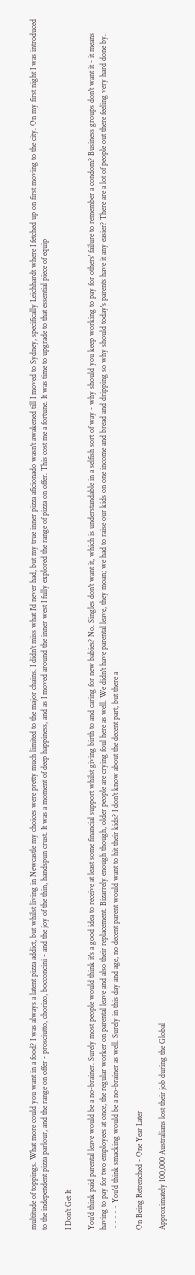multitude of toppings. What more could you want in a food? I was always a latent pizza addict, but whilst living in Newcastle my choices were pretty much limited to the major chains. I didn't miss what I'd never had, but my true inner pizza aficionado wasn't awakened till I moved to Sydney, specifically Leichhardt where I fetched up on first moving to the city. On my first night I was introduced to the independent pizza parlour, and the range on offer - prosciutto, chorizo, bocconcini - and the joy of the thin, handspun crust. It was a moment of deep happiness, and as I moved around the inner west I fully explored the range of pizza on offer. This cost me a fortune. It was time to upgrade to that essential piece of equip

I Don't Get It

You'd think paid parental leave would be a no-brainer. Surely most people would think it's a good idea to receive at least some financial support whilst giving birth to and caring for new babies? No. Singles don't want it, which is understandable in a selfish sort of way - why should you keep working to pay for others' failure to remember a condom? Business groups don't want it - it means having to pay for two employees at once, the regular worker on parental leave and also their replacement. Bizarrely enough though, older people are crying foul here as well. We didn't have parental leave, they moan; we had to raise our kids on one income and bread and dripping so why should today's parents have it any easier? There are a lot of people out there feeling very hard done by. ~~~~~ You'd think smacking would be a no-brainer as well. Surely in this day and age, no decent parent would want to hit their kids? I don't know about the decent part, but there a

On Being Retrenched - One Year Later

Approximately 100,000 Australians lost their job during the Global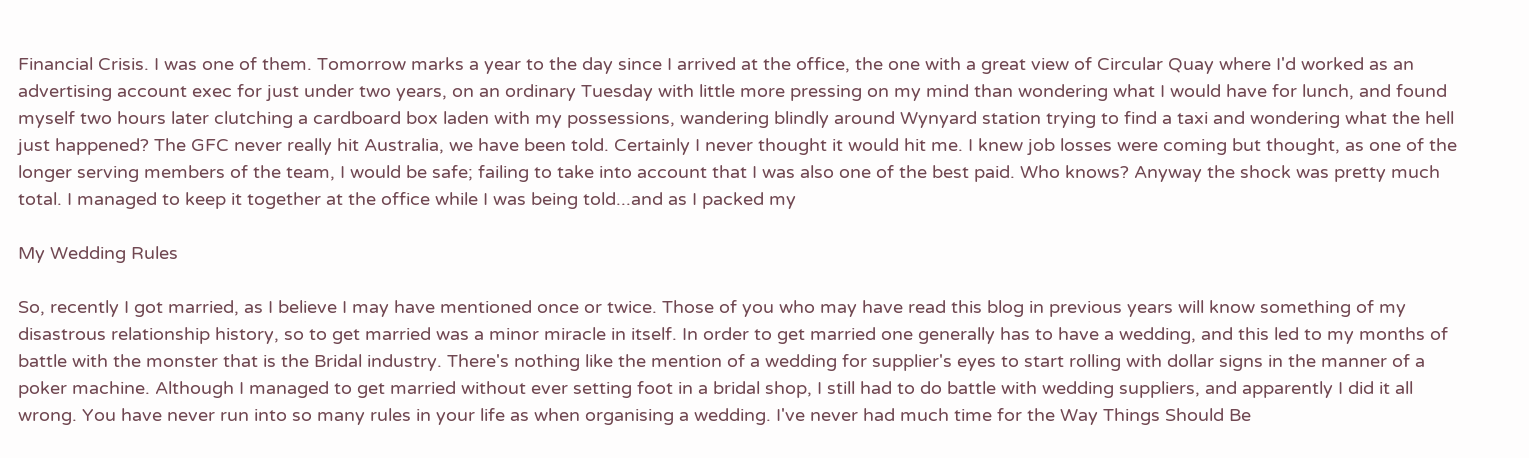Financial Crisis. I was one of them. Tomorrow marks a year to the day since I arrived at the office, the one with a great view of Circular Quay where I'd worked as an advertising account exec for just under two years, on an ordinary Tuesday with little more pressing on my mind than wondering what I would have for lunch, and found myself two hours later clutching a cardboard box laden with my possessions, wandering blindly around Wynyard station trying to find a taxi and wondering what the hell just happened? The GFC never really hit Australia, we have been told. Certainly I never thought it would hit me. I knew job losses were coming but thought, as one of the longer serving members of the team, I would be safe; failing to take into account that I was also one of the best paid. Who knows? Anyway the shock was pretty much total. I managed to keep it together at the office while I was being told...and as I packed my

My Wedding Rules

So, recently I got married, as I believe I may have mentioned once or twice. Those of you who may have read this blog in previous years will know something of my disastrous relationship history, so to get married was a minor miracle in itself. In order to get married one generally has to have a wedding, and this led to my months of battle with the monster that is the Bridal industry. There's nothing like the mention of a wedding for supplier's eyes to start rolling with dollar signs in the manner of a poker machine. Although I managed to get married without ever setting foot in a bridal shop, I still had to do battle with wedding suppliers, and apparently I did it all wrong. You have never run into so many rules in your life as when organising a wedding. I've never had much time for the Way Things Should Be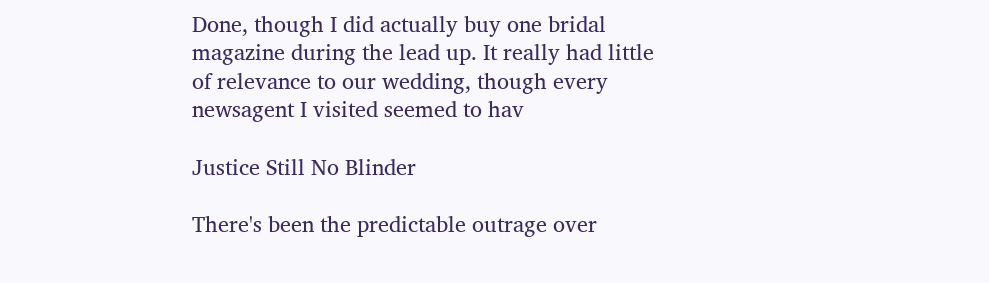Done, though I did actually buy one bridal magazine during the lead up. It really had little of relevance to our wedding, though every newsagent I visited seemed to hav

Justice Still No Blinder

There's been the predictable outrage over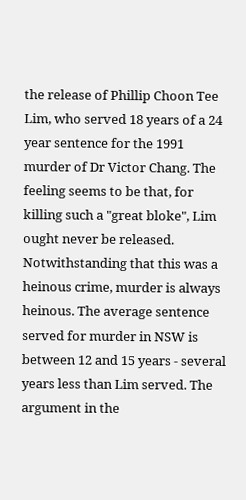the release of Phillip Choon Tee Lim, who served 18 years of a 24 year sentence for the 1991 murder of Dr Victor Chang. The feeling seems to be that, for killing such a "great bloke", Lim ought never be released. Notwithstanding that this was a heinous crime, murder is always heinous. The average sentence served for murder in NSW is between 12 and 15 years - several years less than Lim served. The argument in the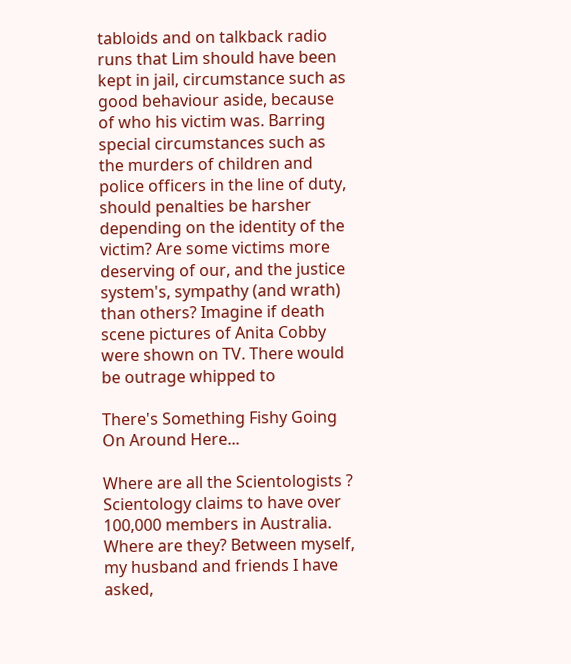tabloids and on talkback radio runs that Lim should have been kept in jail, circumstance such as good behaviour aside, because of who his victim was. Barring special circumstances such as the murders of children and police officers in the line of duty, should penalties be harsher depending on the identity of the victim? Are some victims more deserving of our, and the justice system's, sympathy (and wrath) than others? Imagine if death scene pictures of Anita Cobby were shown on TV. There would be outrage whipped to

There's Something Fishy Going On Around Here...

Where are all the Scientologists ? Scientology claims to have over 100,000 members in Australia. Where are they? Between myself, my husband and friends I have asked,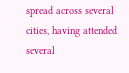spread across several cities, having attended several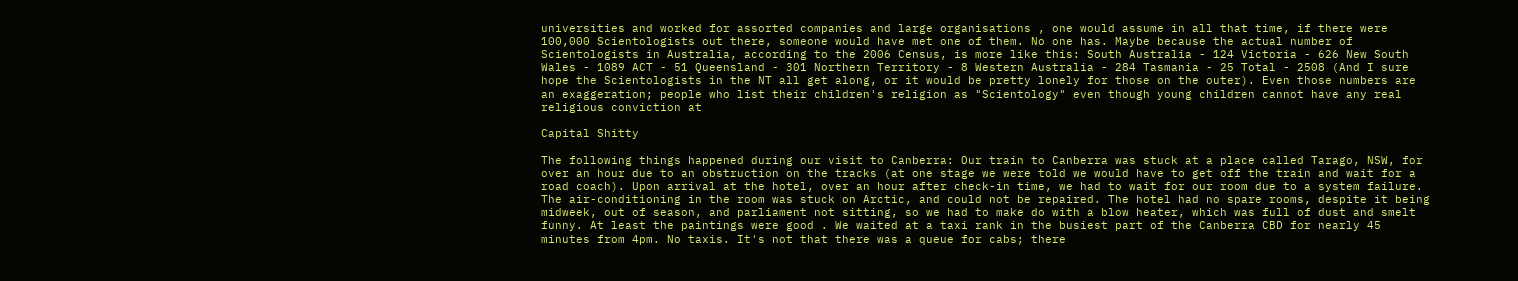universities and worked for assorted companies and large organisations , one would assume in all that time, if there were 100,000 Scientologists out there, someone would have met one of them. No one has. Maybe because the actual number of Scientologists in Australia, according to the 2006 Census, is more like this: South Australia - 124 Victoria - 626 New South Wales - 1089 ACT - 51 Queensland - 301 Northern Territory - 8 Western Australia - 284 Tasmania - 25 Total - 2508 (And I sure hope the Scientologists in the NT all get along, or it would be pretty lonely for those on the outer). Even those numbers are an exaggeration; people who list their children's religion as "Scientology" even though young children cannot have any real religious conviction at

Capital Shitty

The following things happened during our visit to Canberra: Our train to Canberra was stuck at a place called Tarago, NSW, for over an hour due to an obstruction on the tracks (at one stage we were told we would have to get off the train and wait for a road coach). Upon arrival at the hotel, over an hour after check-in time, we had to wait for our room due to a system failure. The air-conditioning in the room was stuck on Arctic, and could not be repaired. The hotel had no spare rooms, despite it being midweek, out of season, and parliament not sitting, so we had to make do with a blow heater, which was full of dust and smelt funny. At least the paintings were good . We waited at a taxi rank in the busiest part of the Canberra CBD for nearly 45 minutes from 4pm. No taxis. It's not that there was a queue for cabs; there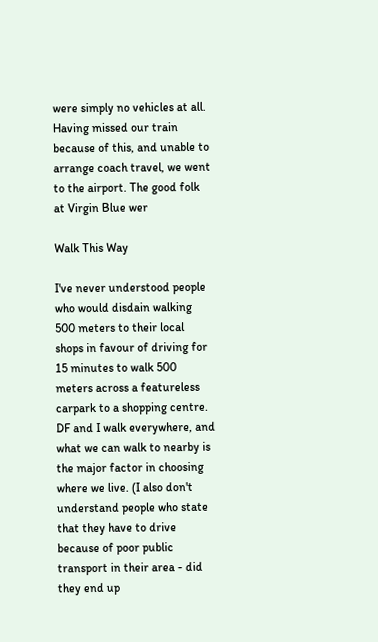were simply no vehicles at all. Having missed our train because of this, and unable to arrange coach travel, we went to the airport. The good folk at Virgin Blue wer

Walk This Way

I've never understood people who would disdain walking 500 meters to their local shops in favour of driving for 15 minutes to walk 500 meters across a featureless carpark to a shopping centre. DF and I walk everywhere, and what we can walk to nearby is the major factor in choosing where we live. (I also don't understand people who state that they have to drive because of poor public transport in their area - did they end up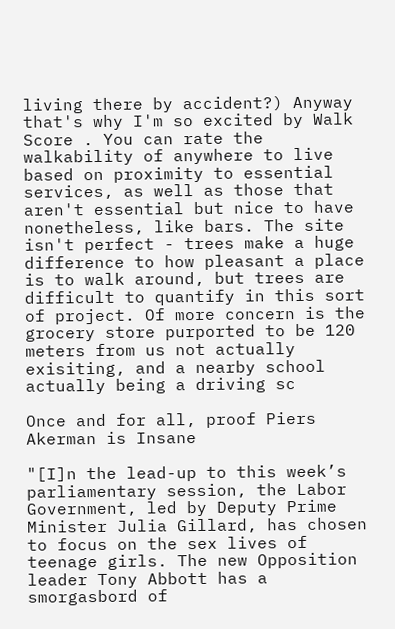living there by accident?) Anyway that's why I'm so excited by Walk Score . You can rate the walkability of anywhere to live based on proximity to essential services, as well as those that aren't essential but nice to have nonetheless, like bars. The site isn't perfect - trees make a huge difference to how pleasant a place is to walk around, but trees are difficult to quantify in this sort of project. Of more concern is the grocery store purported to be 120 meters from us not actually exisiting, and a nearby school actually being a driving sc

Once and for all, proof Piers Akerman is Insane

"[I]n the lead-up to this week’s parliamentary session, the Labor Government, led by Deputy Prime Minister Julia Gillard, has chosen to focus on the sex lives of teenage girls. The new Opposition leader Tony Abbott has a smorgasbord of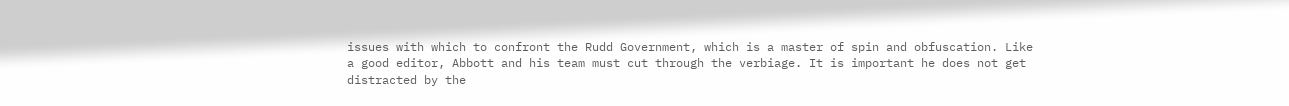issues with which to confront the Rudd Government, which is a master of spin and obfuscation. Like a good editor, Abbott and his team must cut through the verbiage. It is important he does not get distracted by the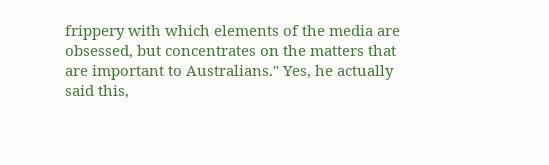frippery with which elements of the media are obsessed, but concentrates on the matters that are important to Australians." Yes, he actually said this,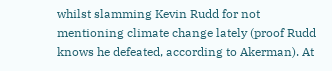whilst slamming Kevin Rudd for not mentioning climate change lately (proof Rudd knows he defeated, according to Akerman). At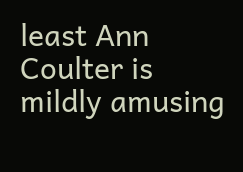least Ann Coulter is mildly amusing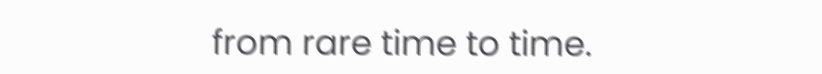from rare time to time.